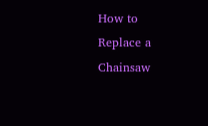How to Replace a Chainsaw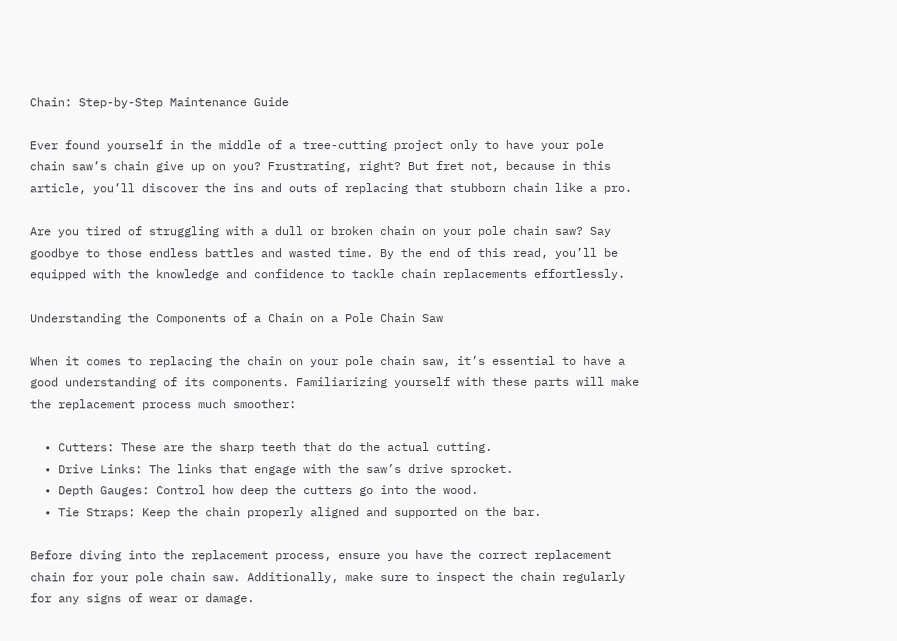Chain: Step-by-Step Maintenance Guide

Ever found yourself in the middle of a tree-cutting project only to have your pole chain saw’s chain give up on you? Frustrating, right? But fret not, because in this article, you’ll discover the ins and outs of replacing that stubborn chain like a pro.

Are you tired of struggling with a dull or broken chain on your pole chain saw? Say goodbye to those endless battles and wasted time. By the end of this read, you’ll be equipped with the knowledge and confidence to tackle chain replacements effortlessly.

Understanding the Components of a Chain on a Pole Chain Saw

When it comes to replacing the chain on your pole chain saw, it’s essential to have a good understanding of its components. Familiarizing yourself with these parts will make the replacement process much smoother:

  • Cutters: These are the sharp teeth that do the actual cutting.
  • Drive Links: The links that engage with the saw’s drive sprocket.
  • Depth Gauges: Control how deep the cutters go into the wood.
  • Tie Straps: Keep the chain properly aligned and supported on the bar.

Before diving into the replacement process, ensure you have the correct replacement chain for your pole chain saw. Additionally, make sure to inspect the chain regularly for any signs of wear or damage.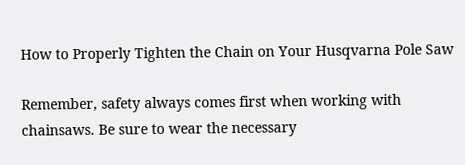How to Properly Tighten the Chain on Your Husqvarna Pole Saw

Remember, safety always comes first when working with chainsaws. Be sure to wear the necessary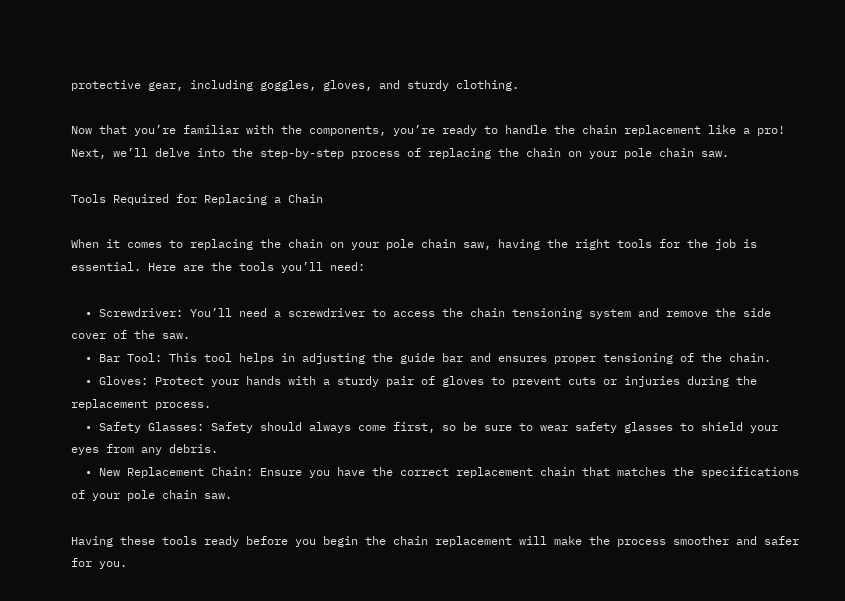protective gear, including goggles, gloves, and sturdy clothing.

Now that you’re familiar with the components, you’re ready to handle the chain replacement like a pro! Next, we’ll delve into the step-by-step process of replacing the chain on your pole chain saw.

Tools Required for Replacing a Chain

When it comes to replacing the chain on your pole chain saw, having the right tools for the job is essential. Here are the tools you’ll need:

  • Screwdriver: You’ll need a screwdriver to access the chain tensioning system and remove the side cover of the saw.
  • Bar Tool: This tool helps in adjusting the guide bar and ensures proper tensioning of the chain.
  • Gloves: Protect your hands with a sturdy pair of gloves to prevent cuts or injuries during the replacement process.
  • Safety Glasses: Safety should always come first, so be sure to wear safety glasses to shield your eyes from any debris.
  • New Replacement Chain: Ensure you have the correct replacement chain that matches the specifications of your pole chain saw.

Having these tools ready before you begin the chain replacement will make the process smoother and safer for you.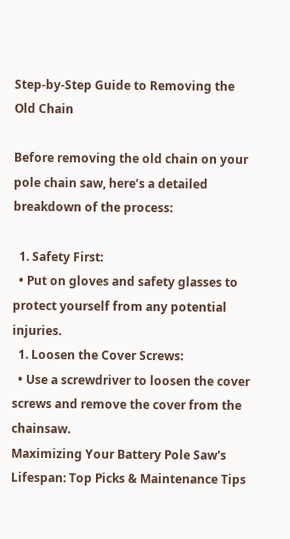Step-by-Step Guide to Removing the Old Chain

Before removing the old chain on your pole chain saw, here’s a detailed breakdown of the process:

  1. Safety First:
  • Put on gloves and safety glasses to protect yourself from any potential injuries.
  1. Loosen the Cover Screws:
  • Use a screwdriver to loosen the cover screws and remove the cover from the chainsaw.
Maximizing Your Battery Pole Saw's Lifespan: Top Picks & Maintenance Tips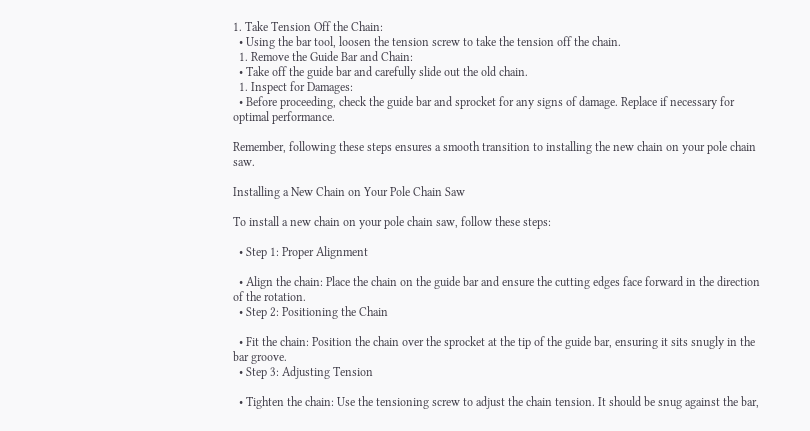1. Take Tension Off the Chain:
  • Using the bar tool, loosen the tension screw to take the tension off the chain.
  1. Remove the Guide Bar and Chain:
  • Take off the guide bar and carefully slide out the old chain.
  1. Inspect for Damages:
  • Before proceeding, check the guide bar and sprocket for any signs of damage. Replace if necessary for optimal performance.

Remember, following these steps ensures a smooth transition to installing the new chain on your pole chain saw.

Installing a New Chain on Your Pole Chain Saw

To install a new chain on your pole chain saw, follow these steps:

  • Step 1: Proper Alignment

  • Align the chain: Place the chain on the guide bar and ensure the cutting edges face forward in the direction of the rotation.
  • Step 2: Positioning the Chain

  • Fit the chain: Position the chain over the sprocket at the tip of the guide bar, ensuring it sits snugly in the bar groove.
  • Step 3: Adjusting Tension

  • Tighten the chain: Use the tensioning screw to adjust the chain tension. It should be snug against the bar,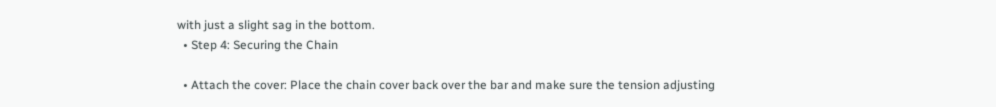with just a slight sag in the bottom.
  • Step 4: Securing the Chain

  • Attach the cover: Place the chain cover back over the bar and make sure the tension adjusting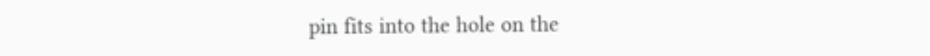pin fits into the hole on the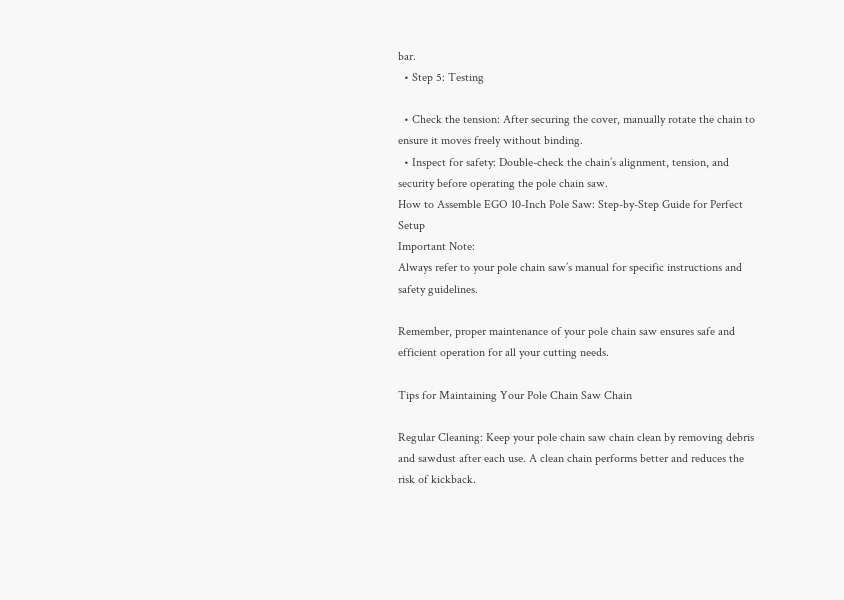bar.
  • Step 5: Testing

  • Check the tension: After securing the cover, manually rotate the chain to ensure it moves freely without binding.
  • Inspect for safety: Double-check the chain’s alignment, tension, and security before operating the pole chain saw.
How to Assemble EGO 10-Inch Pole Saw: Step-by-Step Guide for Perfect Setup
Important Note:
Always refer to your pole chain saw’s manual for specific instructions and safety guidelines.

Remember, proper maintenance of your pole chain saw ensures safe and efficient operation for all your cutting needs.

Tips for Maintaining Your Pole Chain Saw Chain

Regular Cleaning: Keep your pole chain saw chain clean by removing debris and sawdust after each use. A clean chain performs better and reduces the risk of kickback.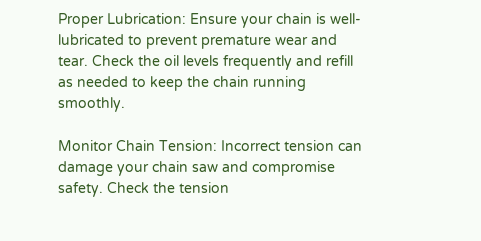Proper Lubrication: Ensure your chain is well-lubricated to prevent premature wear and tear. Check the oil levels frequently and refill as needed to keep the chain running smoothly.

Monitor Chain Tension: Incorrect tension can damage your chain saw and compromise safety. Check the tension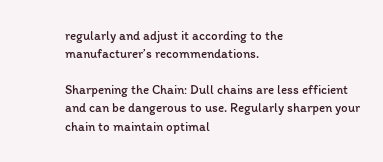regularly and adjust it according to the manufacturer’s recommendations.

Sharpening the Chain: Dull chains are less efficient and can be dangerous to use. Regularly sharpen your chain to maintain optimal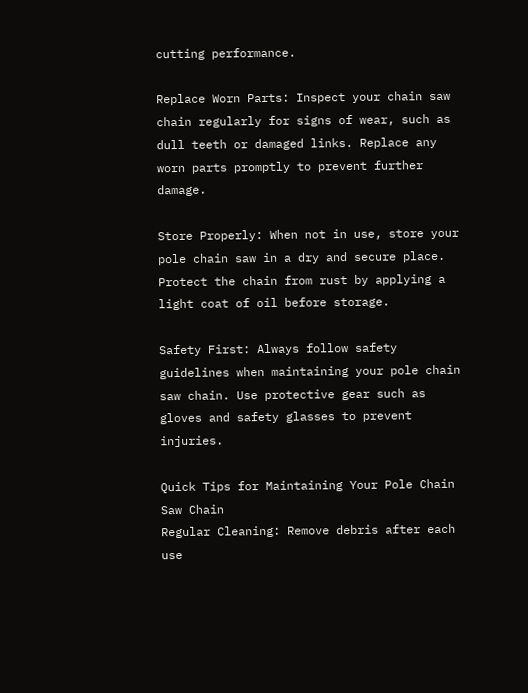cutting performance.

Replace Worn Parts: Inspect your chain saw chain regularly for signs of wear, such as dull teeth or damaged links. Replace any worn parts promptly to prevent further damage.

Store Properly: When not in use, store your pole chain saw in a dry and secure place. Protect the chain from rust by applying a light coat of oil before storage.

Safety First: Always follow safety guidelines when maintaining your pole chain saw chain. Use protective gear such as gloves and safety glasses to prevent injuries.

Quick Tips for Maintaining Your Pole Chain Saw Chain
Regular Cleaning: Remove debris after each use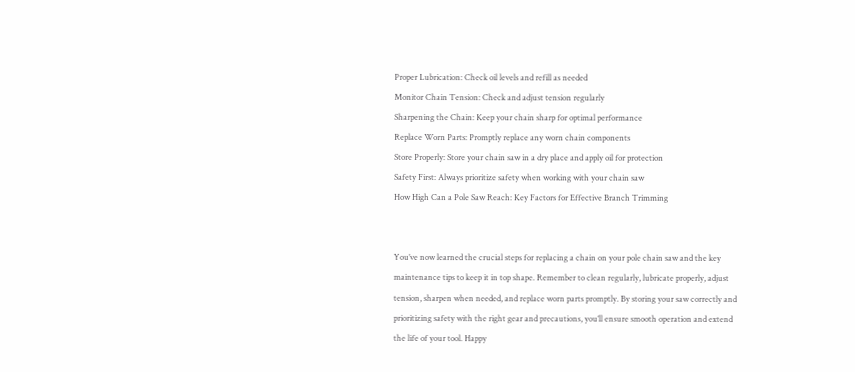Proper Lubrication: Check oil levels and refill as needed
Monitor Chain Tension: Check and adjust tension regularly
Sharpening the Chain: Keep your chain sharp for optimal performance
Replace Worn Parts: Promptly replace any worn chain components
Store Properly: Store your chain saw in a dry place and apply oil for protection
Safety First: Always prioritize safety when working with your chain saw
How High Can a Pole Saw Reach: Key Factors for Effective Branch Trimming


You’ve now learned the crucial steps for replacing a chain on your pole chain saw and the key maintenance tips to keep it in top shape. Remember to clean regularly, lubricate properly, adjust tension, sharpen when needed, and replace worn parts promptly. By storing your saw correctly and prioritizing safety with the right gear and precautions, you’ll ensure smooth operation and extend the life of your tool. Happy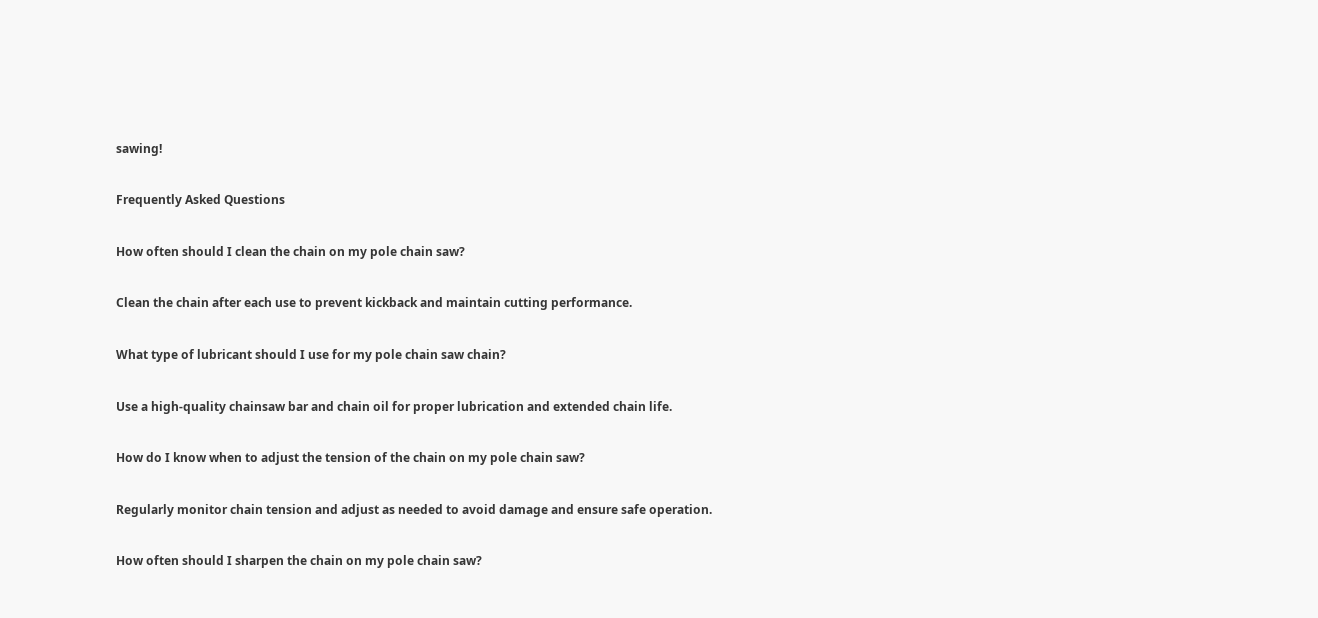sawing!

Frequently Asked Questions

How often should I clean the chain on my pole chain saw?

Clean the chain after each use to prevent kickback and maintain cutting performance.

What type of lubricant should I use for my pole chain saw chain?

Use a high-quality chainsaw bar and chain oil for proper lubrication and extended chain life.

How do I know when to adjust the tension of the chain on my pole chain saw?

Regularly monitor chain tension and adjust as needed to avoid damage and ensure safe operation.

How often should I sharpen the chain on my pole chain saw?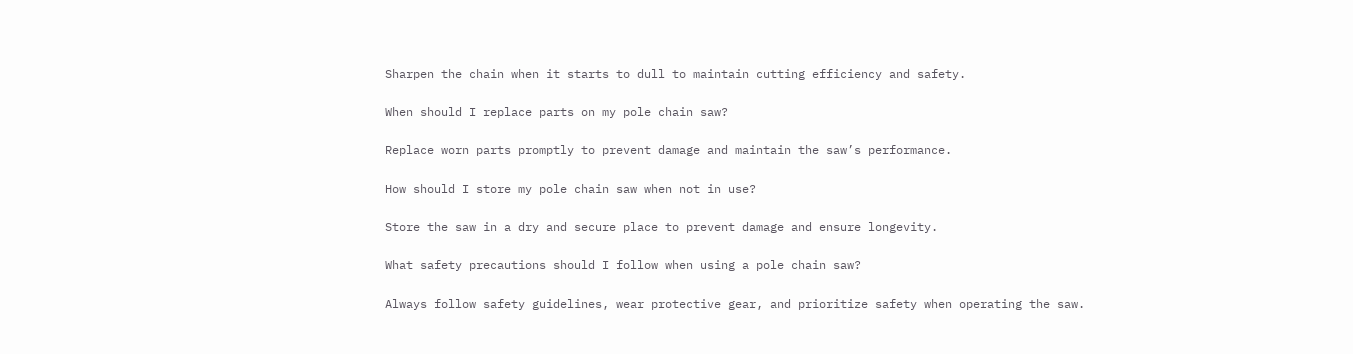Sharpen the chain when it starts to dull to maintain cutting efficiency and safety.

When should I replace parts on my pole chain saw?

Replace worn parts promptly to prevent damage and maintain the saw’s performance.

How should I store my pole chain saw when not in use?

Store the saw in a dry and secure place to prevent damage and ensure longevity.

What safety precautions should I follow when using a pole chain saw?

Always follow safety guidelines, wear protective gear, and prioritize safety when operating the saw.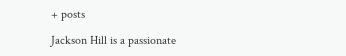+ posts

Jackson Hill is a passionate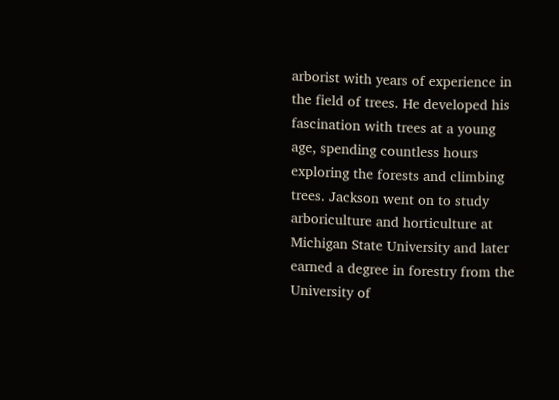arborist with years of experience in the field of trees. He developed his fascination with trees at a young age, spending countless hours exploring the forests and climbing trees. Jackson went on to study arboriculture and horticulture at Michigan State University and later earned a degree in forestry from the University of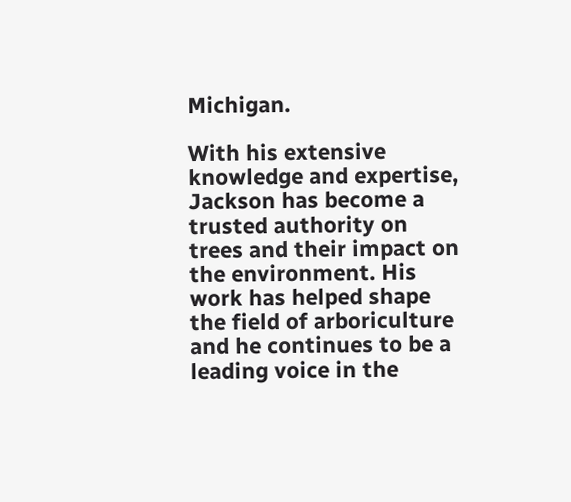Michigan.

With his extensive knowledge and expertise, Jackson has become a trusted authority on trees and their impact on the environment. His work has helped shape the field of arboriculture and he continues to be a leading voice in the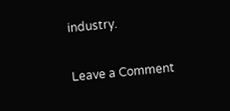industry.

Leave a Comment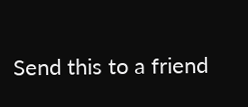Send this to a friend